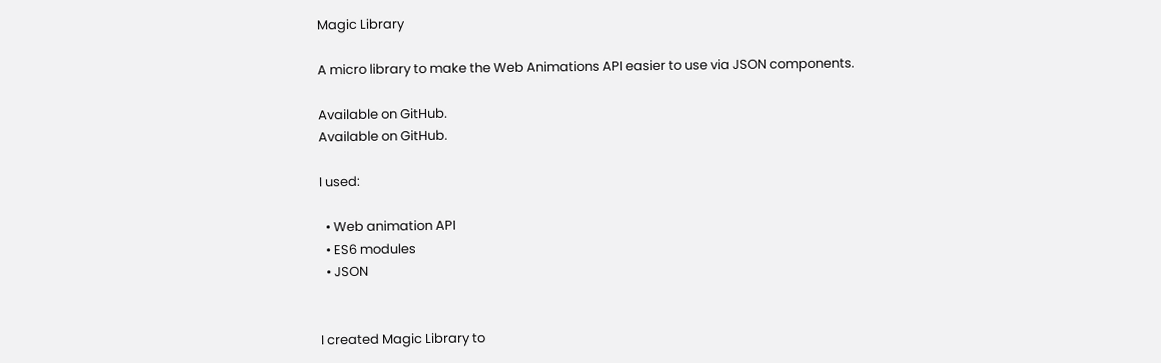Magic Library

A micro library to make the Web Animations API easier to use via JSON components.

Available on GitHub.
Available on GitHub.

I used:

  • Web animation API
  • ES6 modules
  • JSON


I created Magic Library to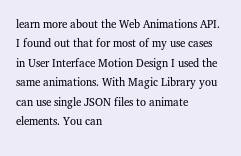learn more about the Web Animations API. I found out that for most of my use cases in User Interface Motion Design I used the same animations. With Magic Library you can use single JSON files to animate elements. You can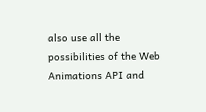also use all the possibilities of the Web Animations API and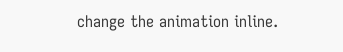change the animation inline.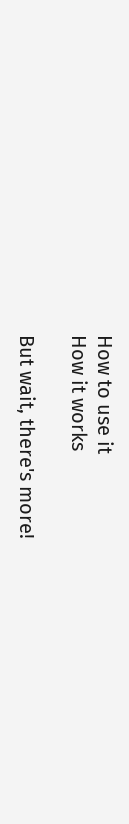How to use it
How it works

But wait, there's more!